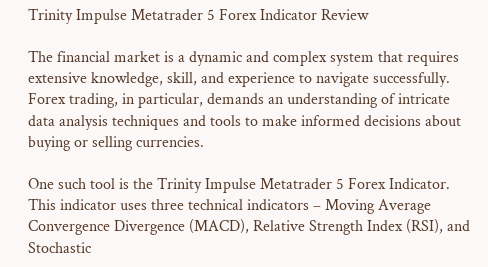Trinity Impulse Metatrader 5 Forex Indicator Review

The financial market is a dynamic and complex system that requires extensive knowledge, skill, and experience to navigate successfully. Forex trading, in particular, demands an understanding of intricate data analysis techniques and tools to make informed decisions about buying or selling currencies.

One such tool is the Trinity Impulse Metatrader 5 Forex Indicator. This indicator uses three technical indicators – Moving Average Convergence Divergence (MACD), Relative Strength Index (RSI), and Stochastic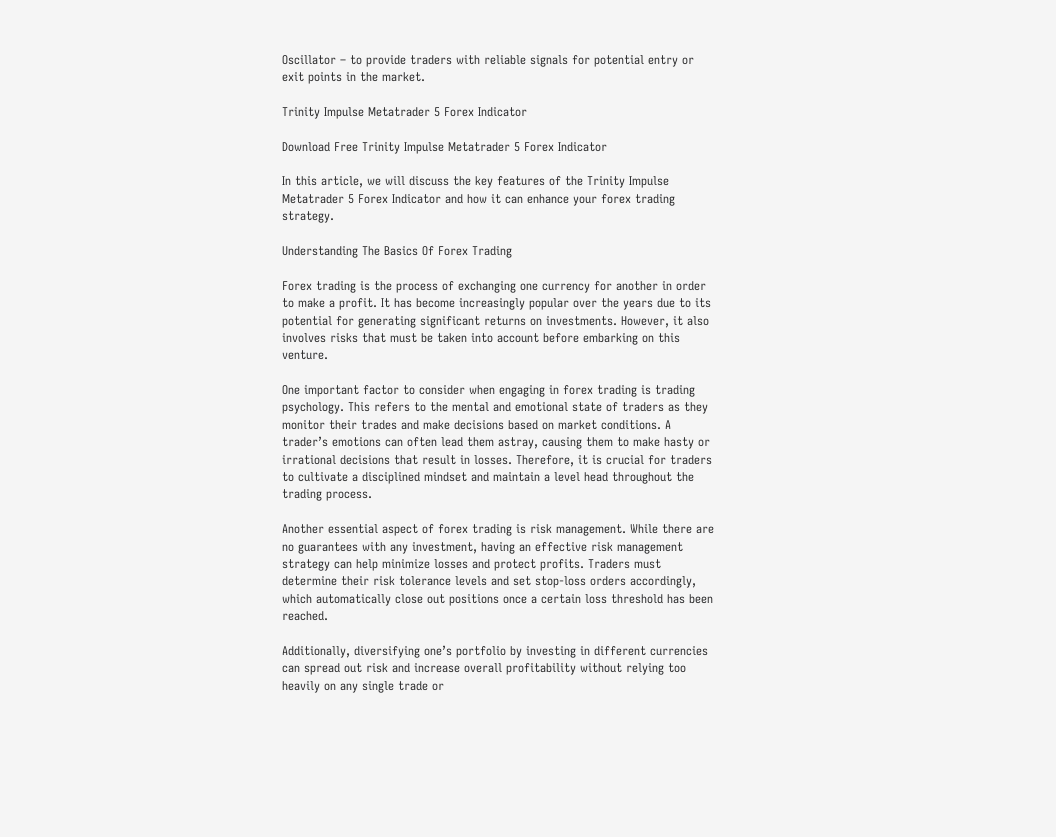Oscillator – to provide traders with reliable signals for potential entry or exit points in the market.

Trinity Impulse Metatrader 5 Forex Indicator

Download Free Trinity Impulse Metatrader 5 Forex Indicator

In this article, we will discuss the key features of the Trinity Impulse Metatrader 5 Forex Indicator and how it can enhance your forex trading strategy.

Understanding The Basics Of Forex Trading

Forex trading is the process of exchanging one currency for another in order to make a profit. It has become increasingly popular over the years due to its potential for generating significant returns on investments. However, it also involves risks that must be taken into account before embarking on this venture.

One important factor to consider when engaging in forex trading is trading psychology. This refers to the mental and emotional state of traders as they monitor their trades and make decisions based on market conditions. A trader’s emotions can often lead them astray, causing them to make hasty or irrational decisions that result in losses. Therefore, it is crucial for traders to cultivate a disciplined mindset and maintain a level head throughout the trading process.

Another essential aspect of forex trading is risk management. While there are no guarantees with any investment, having an effective risk management strategy can help minimize losses and protect profits. Traders must determine their risk tolerance levels and set stop-loss orders accordingly, which automatically close out positions once a certain loss threshold has been reached.

Additionally, diversifying one’s portfolio by investing in different currencies can spread out risk and increase overall profitability without relying too heavily on any single trade or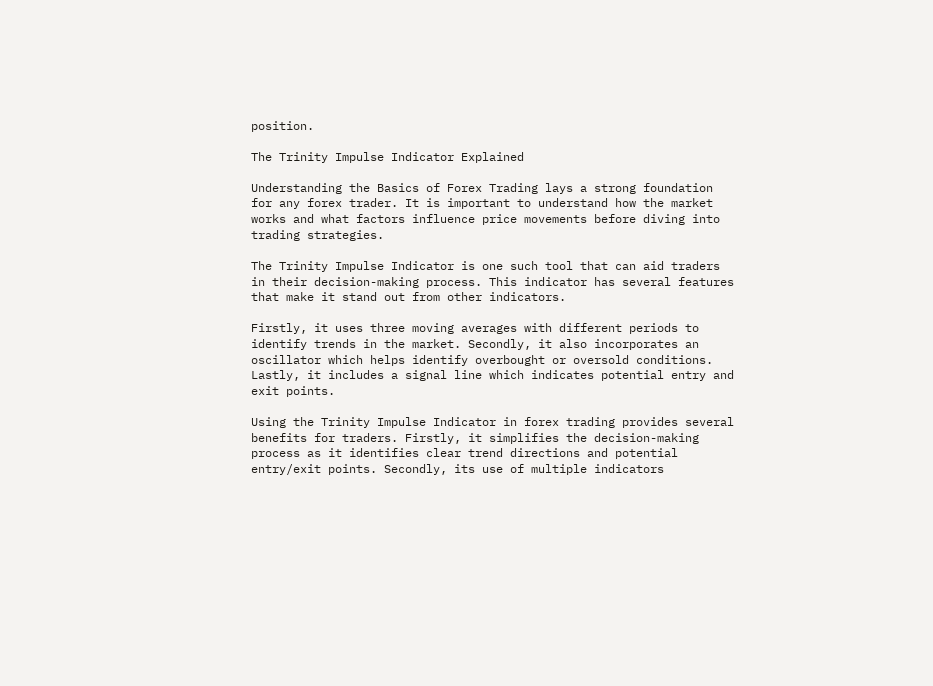position.

The Trinity Impulse Indicator Explained

Understanding the Basics of Forex Trading lays a strong foundation for any forex trader. It is important to understand how the market works and what factors influence price movements before diving into trading strategies.

The Trinity Impulse Indicator is one such tool that can aid traders in their decision-making process. This indicator has several features that make it stand out from other indicators.

Firstly, it uses three moving averages with different periods to identify trends in the market. Secondly, it also incorporates an oscillator which helps identify overbought or oversold conditions. Lastly, it includes a signal line which indicates potential entry and exit points.

Using the Trinity Impulse Indicator in forex trading provides several benefits for traders. Firstly, it simplifies the decision-making process as it identifies clear trend directions and potential entry/exit points. Secondly, its use of multiple indicators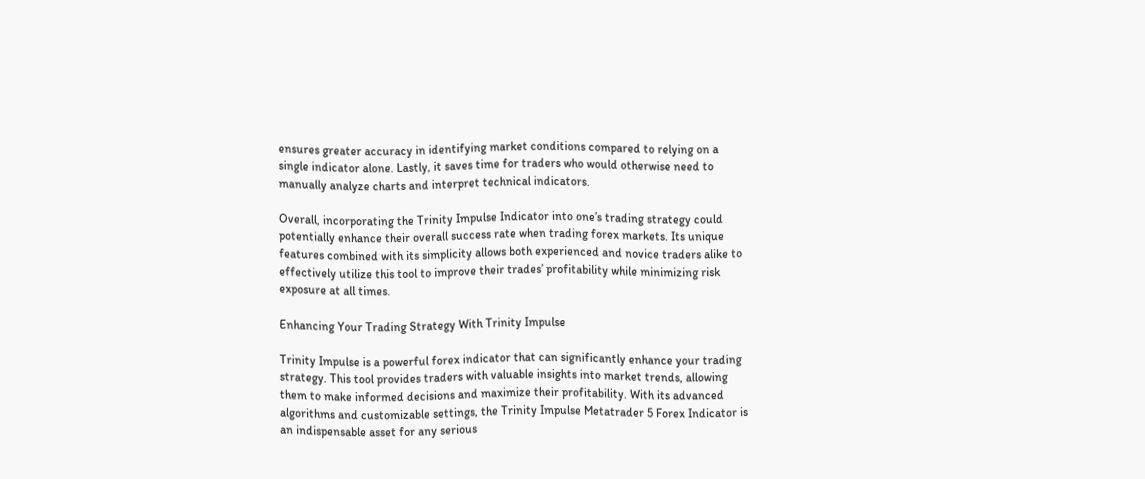ensures greater accuracy in identifying market conditions compared to relying on a single indicator alone. Lastly, it saves time for traders who would otherwise need to manually analyze charts and interpret technical indicators.

Overall, incorporating the Trinity Impulse Indicator into one’s trading strategy could potentially enhance their overall success rate when trading forex markets. Its unique features combined with its simplicity allows both experienced and novice traders alike to effectively utilize this tool to improve their trades’ profitability while minimizing risk exposure at all times.

Enhancing Your Trading Strategy With Trinity Impulse

Trinity Impulse is a powerful forex indicator that can significantly enhance your trading strategy. This tool provides traders with valuable insights into market trends, allowing them to make informed decisions and maximize their profitability. With its advanced algorithms and customizable settings, the Trinity Impulse Metatrader 5 Forex Indicator is an indispensable asset for any serious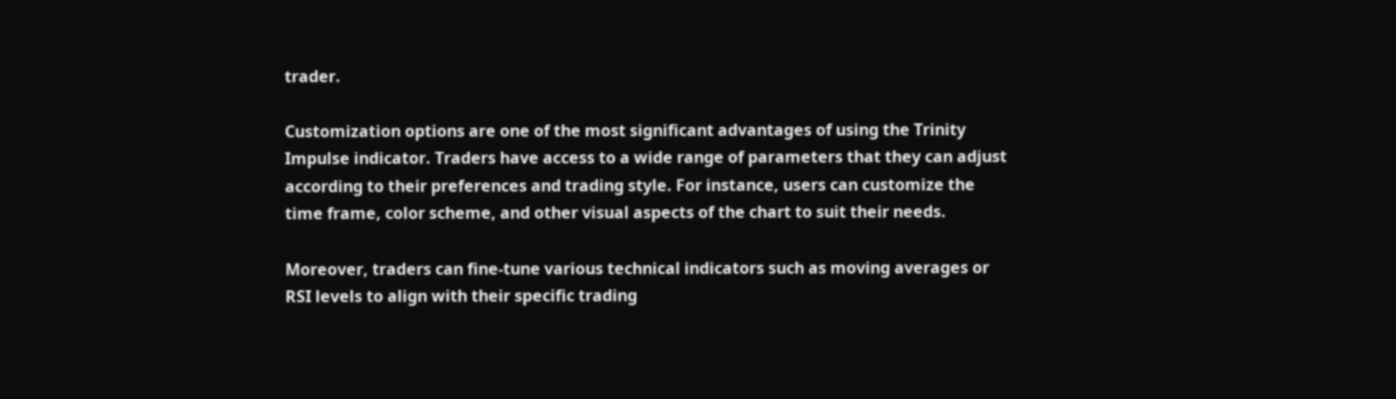trader.

Customization options are one of the most significant advantages of using the Trinity Impulse indicator. Traders have access to a wide range of parameters that they can adjust according to their preferences and trading style. For instance, users can customize the time frame, color scheme, and other visual aspects of the chart to suit their needs.

Moreover, traders can fine-tune various technical indicators such as moving averages or RSI levels to align with their specific trading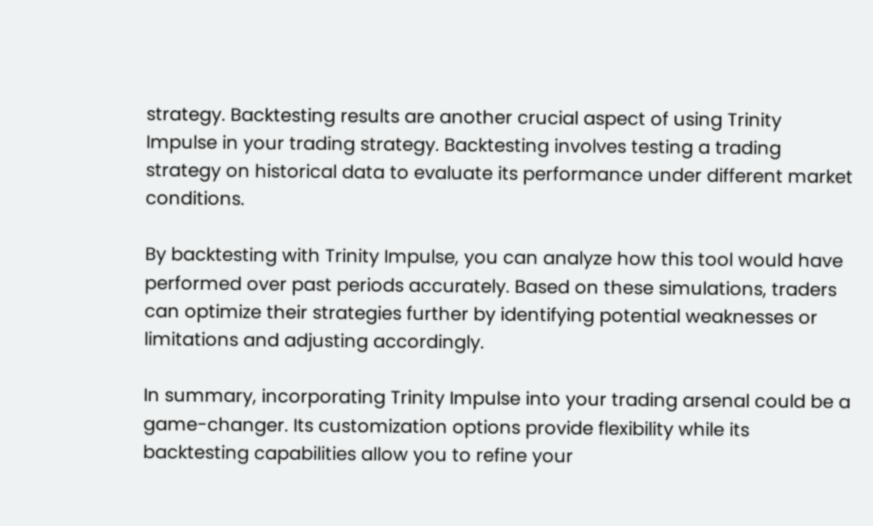strategy. Backtesting results are another crucial aspect of using Trinity Impulse in your trading strategy. Backtesting involves testing a trading strategy on historical data to evaluate its performance under different market conditions.

By backtesting with Trinity Impulse, you can analyze how this tool would have performed over past periods accurately. Based on these simulations, traders can optimize their strategies further by identifying potential weaknesses or limitations and adjusting accordingly.

In summary, incorporating Trinity Impulse into your trading arsenal could be a game-changer. Its customization options provide flexibility while its backtesting capabilities allow you to refine your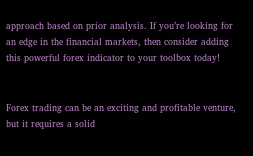approach based on prior analysis. If you’re looking for an edge in the financial markets, then consider adding this powerful forex indicator to your toolbox today!


Forex trading can be an exciting and profitable venture, but it requires a solid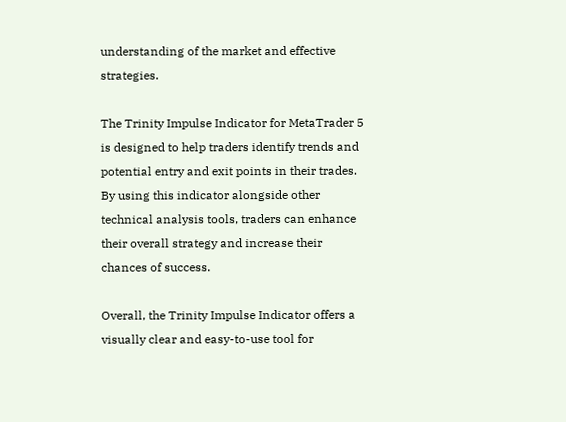understanding of the market and effective strategies.

The Trinity Impulse Indicator for MetaTrader 5 is designed to help traders identify trends and potential entry and exit points in their trades. By using this indicator alongside other technical analysis tools, traders can enhance their overall strategy and increase their chances of success.

Overall, the Trinity Impulse Indicator offers a visually clear and easy-to-use tool for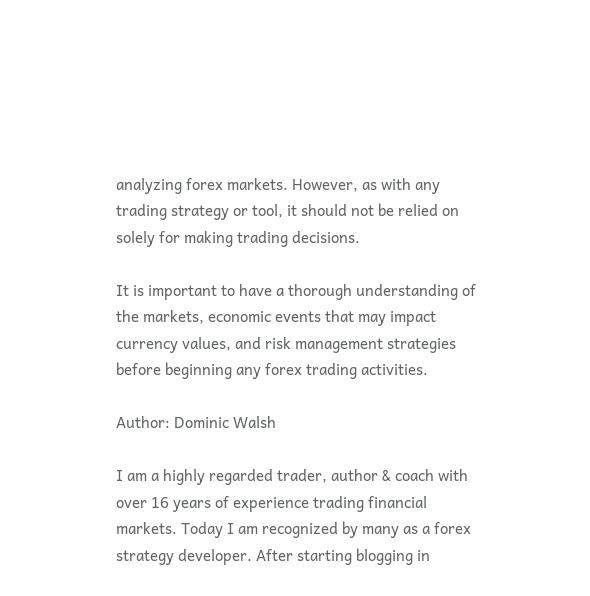analyzing forex markets. However, as with any trading strategy or tool, it should not be relied on solely for making trading decisions.

It is important to have a thorough understanding of the markets, economic events that may impact currency values, and risk management strategies before beginning any forex trading activities.

Author: Dominic Walsh

I am a highly regarded trader, author & coach with over 16 years of experience trading financial markets. Today I am recognized by many as a forex strategy developer. After starting blogging in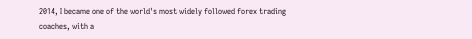2014, I became one of the world's most widely followed forex trading coaches, with a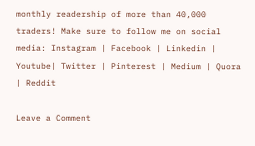monthly readership of more than 40,000 traders! Make sure to follow me on social media: Instagram | Facebook | Linkedin | Youtube| Twitter | Pinterest | Medium | Quora | Reddit

Leave a Comment